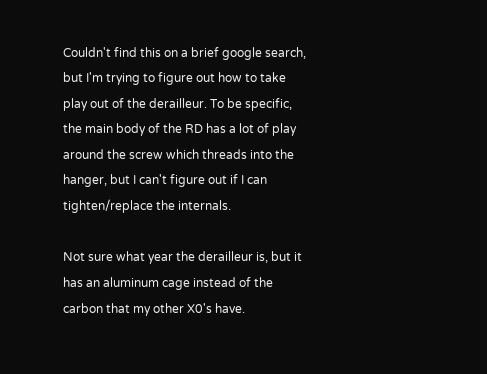Couldn't find this on a brief google search, but I'm trying to figure out how to take play out of the derailleur. To be specific, the main body of the RD has a lot of play around the screw which threads into the hanger, but I can't figure out if I can tighten/replace the internals.

Not sure what year the derailleur is, but it has an aluminum cage instead of the carbon that my other X0's have.